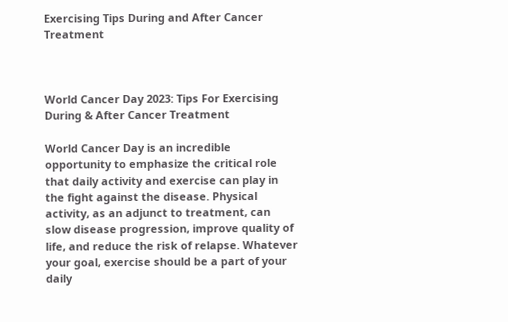Exercising Tips During and After Cancer Treatment



World Cancer Day 2023: Tips For Exercising During & After Cancer Treatment

World Cancer Day is an incredible opportunity to emphasize the critical role that daily activity and exercise can play in the fight against the disease. Physical activity, as an adjunct to treatment, can slow disease progression, improve quality of life, and reduce the risk of relapse. Whatever your goal, exercise should be a part of your daily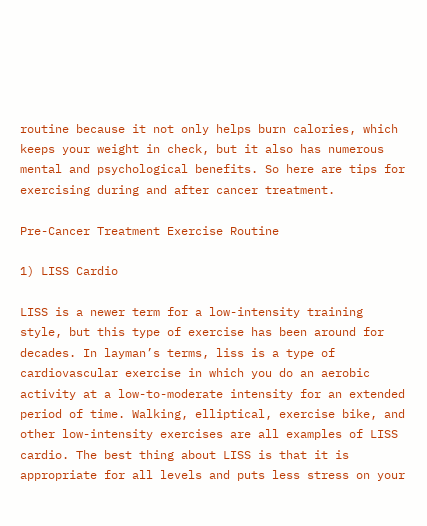routine because it not only helps burn calories, which keeps your weight in check, but it also has numerous mental and psychological benefits. So here are tips for exercising during and after cancer treatment.

Pre-Cancer Treatment Exercise Routine

1) LISS Cardio

LISS is a newer term for a low-intensity training style, but this type of exercise has been around for decades. In layman’s terms, liss is a type of cardiovascular exercise in which you do an aerobic activity at a low-to-moderate intensity for an extended period of time. Walking, elliptical, exercise bike, and other low-intensity exercises are all examples of LISS cardio. The best thing about LISS is that it is appropriate for all levels and puts less stress on your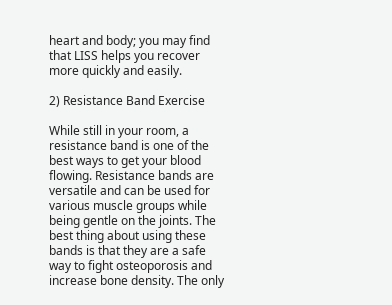heart and body; you may find that LISS helps you recover more quickly and easily.

2) Resistance Band Exercise

While still in your room, a resistance band is one of the best ways to get your blood flowing. Resistance bands are versatile and can be used for various muscle groups while being gentle on the joints. The best thing about using these bands is that they are a safe way to fight osteoporosis and increase bone density. The only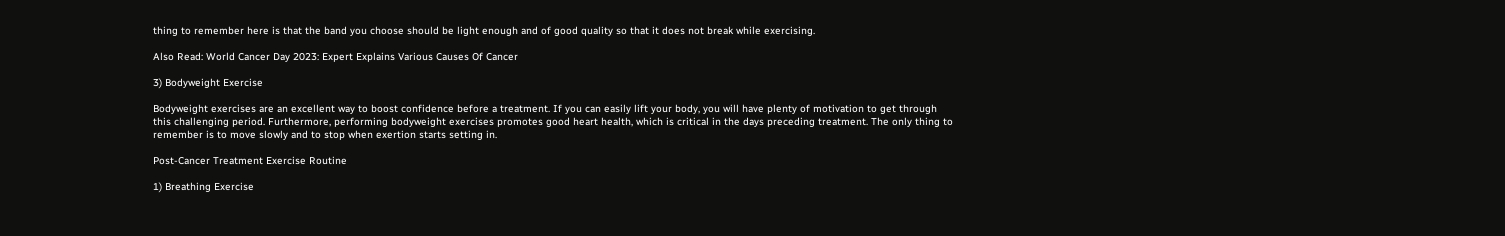thing to remember here is that the band you choose should be light enough and of good quality so that it does not break while exercising.

Also Read: World Cancer Day 2023: Expert Explains Various Causes Of Cancer

3) Bodyweight Exercise

Bodyweight exercises are an excellent way to boost confidence before a treatment. If you can easily lift your body, you will have plenty of motivation to get through this challenging period. Furthermore, performing bodyweight exercises promotes good heart health, which is critical in the days preceding treatment. The only thing to remember is to move slowly and to stop when exertion starts setting in.

Post-Cancer Treatment Exercise Routine

1) Breathing Exercise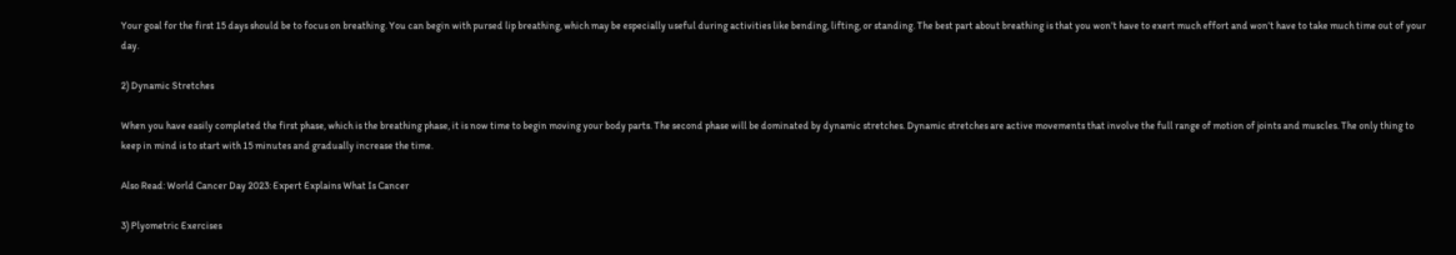Your goal for the first 15 days should be to focus on breathing. You can begin with pursed lip breathing, which may be especially useful during activities like bending, lifting, or standing. The best part about breathing is that you won’t have to exert much effort and won’t have to take much time out of your day.

2) Dynamic Stretches

When you have easily completed the first phase, which is the breathing phase, it is now time to begin moving your body parts. The second phase will be dominated by dynamic stretches. Dynamic stretches are active movements that involve the full range of motion of joints and muscles. The only thing to keep in mind is to start with 15 minutes and gradually increase the time.

Also Read: World Cancer Day 2023: Expert Explains What Is Cancer

3) Plyometric Exercises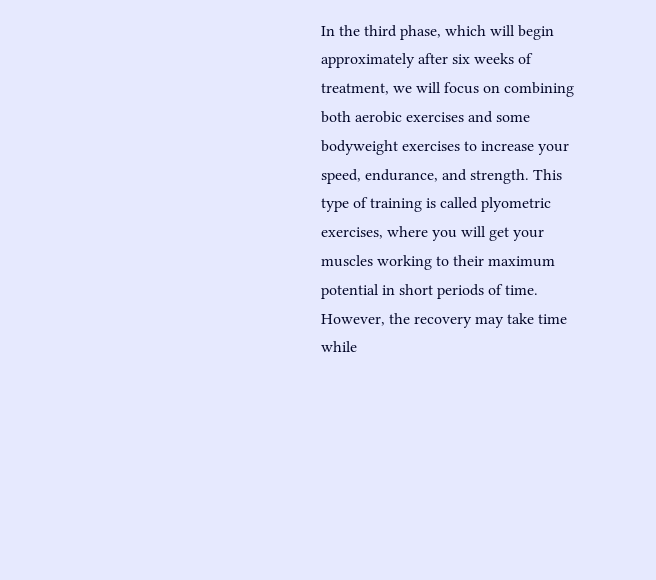In the third phase, which will begin approximately after six weeks of treatment, we will focus on combining both aerobic exercises and some bodyweight exercises to increase your speed, endurance, and strength. This type of training is called plyometric exercises, where you will get your muscles working to their maximum potential in short periods of time. However, the recovery may take time while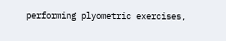performing plyometric exercises,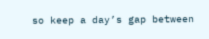so keep a day’s gap between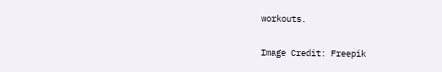workouts.

Image Credit: Freepik